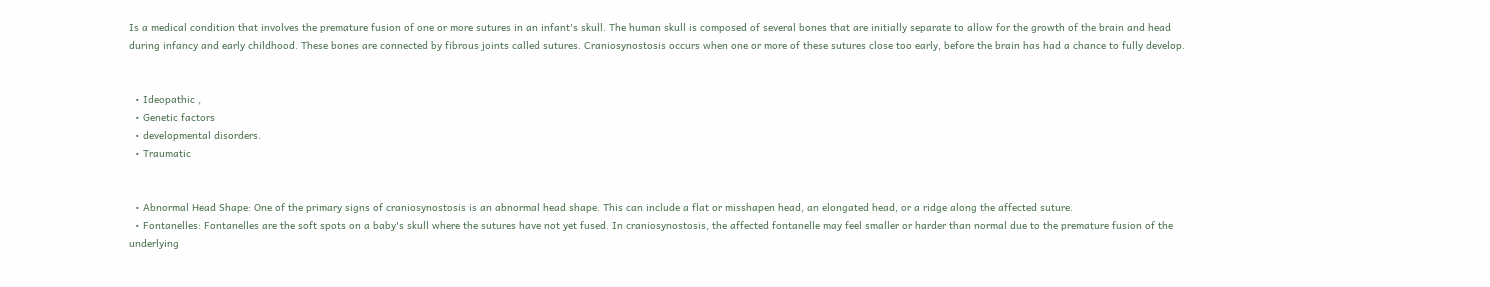Is a medical condition that involves the premature fusion of one or more sutures in an infant's skull. The human skull is composed of several bones that are initially separate to allow for the growth of the brain and head during infancy and early childhood. These bones are connected by fibrous joints called sutures. Craniosynostosis occurs when one or more of these sutures close too early, before the brain has had a chance to fully develop.


  • Ideopathic ,
  • Genetic factors
  • developmental disorders.
  • Traumatic


  • Abnormal Head Shape: One of the primary signs of craniosynostosis is an abnormal head shape. This can include a flat or misshapen head, an elongated head, or a ridge along the affected suture.
  • Fontanelles: Fontanelles are the soft spots on a baby's skull where the sutures have not yet fused. In craniosynostosis, the affected fontanelle may feel smaller or harder than normal due to the premature fusion of the underlying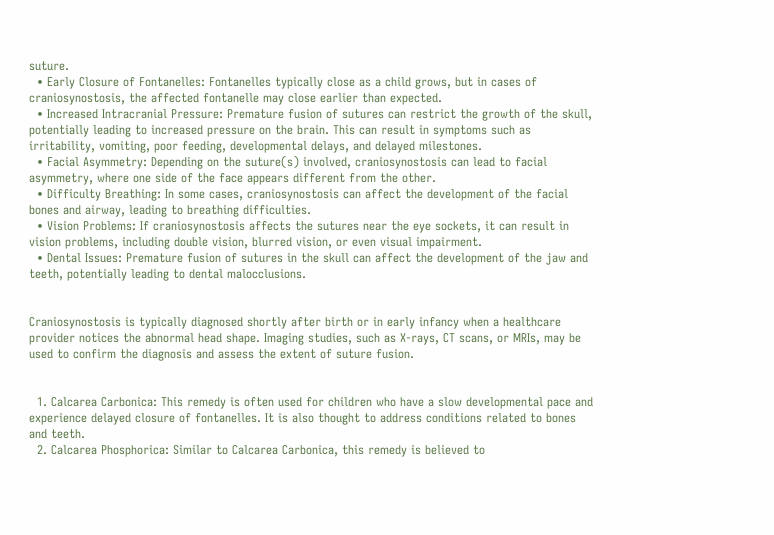suture.
  • Early Closure of Fontanelles: Fontanelles typically close as a child grows, but in cases of craniosynostosis, the affected fontanelle may close earlier than expected.
  • Increased Intracranial Pressure: Premature fusion of sutures can restrict the growth of the skull, potentially leading to increased pressure on the brain. This can result in symptoms such as irritability, vomiting, poor feeding, developmental delays, and delayed milestones.
  • Facial Asymmetry: Depending on the suture(s) involved, craniosynostosis can lead to facial asymmetry, where one side of the face appears different from the other.
  • Difficulty Breathing: In some cases, craniosynostosis can affect the development of the facial bones and airway, leading to breathing difficulties.
  • Vision Problems: If craniosynostosis affects the sutures near the eye sockets, it can result in vision problems, including double vision, blurred vision, or even visual impairment.
  • Dental Issues: Premature fusion of sutures in the skull can affect the development of the jaw and teeth, potentially leading to dental malocclusions.


Craniosynostosis is typically diagnosed shortly after birth or in early infancy when a healthcare provider notices the abnormal head shape. Imaging studies, such as X-rays, CT scans, or MRIs, may be used to confirm the diagnosis and assess the extent of suture fusion.


  1. Calcarea Carbonica: This remedy is often used for children who have a slow developmental pace and experience delayed closure of fontanelles. It is also thought to address conditions related to bones and teeth.
  2. Calcarea Phosphorica: Similar to Calcarea Carbonica, this remedy is believed to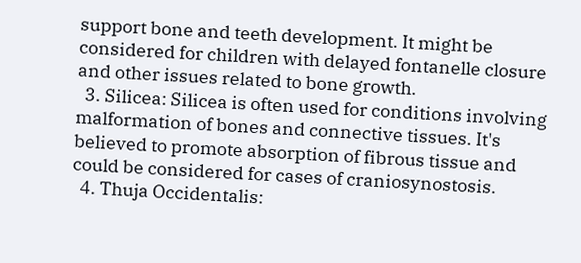support bone and teeth development. It might be considered for children with delayed fontanelle closure and other issues related to bone growth.
  3. Silicea: Silicea is often used for conditions involving malformation of bones and connective tissues. It's believed to promote absorption of fibrous tissue and could be considered for cases of craniosynostosis.
  4. Thuja Occidentalis: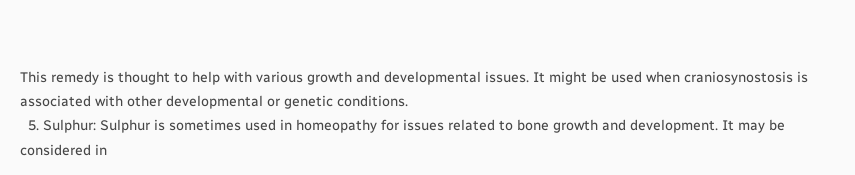This remedy is thought to help with various growth and developmental issues. It might be used when craniosynostosis is associated with other developmental or genetic conditions.
  5. Sulphur: Sulphur is sometimes used in homeopathy for issues related to bone growth and development. It may be considered in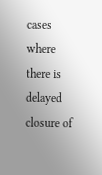cases where there is delayed closure of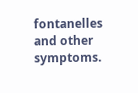fontanelles and other symptoms.